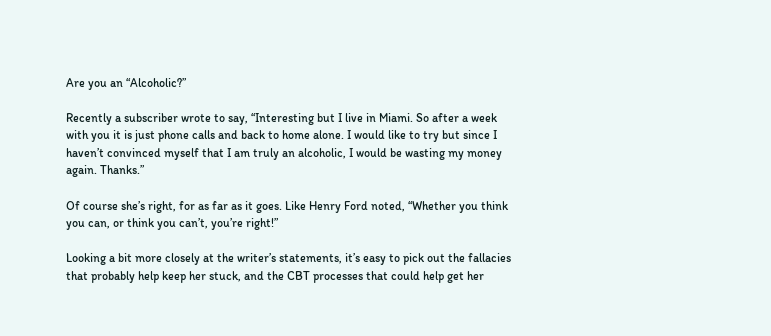Are you an “Alcoholic?”

Recently a subscriber wrote to say, “Interesting but I live in Miami. So after a week with you it is just phone calls and back to home alone. I would like to try but since I haven’t convinced myself that I am truly an alcoholic, I would be wasting my money again. Thanks.”

Of course she’s right, for as far as it goes. Like Henry Ford noted, “Whether you think you can, or think you can’t, you’re right!”

Looking a bit more closely at the writer’s statements, it’s easy to pick out the fallacies that probably help keep her stuck, and the CBT processes that could help get her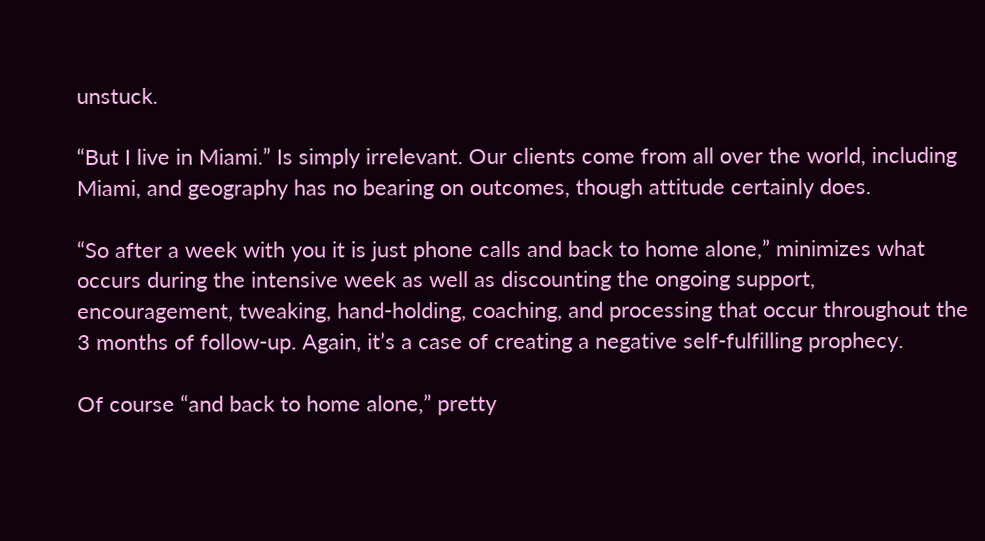unstuck.

“But I live in Miami.” Is simply irrelevant. Our clients come from all over the world, including Miami, and geography has no bearing on outcomes, though attitude certainly does.

“So after a week with you it is just phone calls and back to home alone,” minimizes what occurs during the intensive week as well as discounting the ongoing support, encouragement, tweaking, hand-holding, coaching, and processing that occur throughout the 3 months of follow-up. Again, it’s a case of creating a negative self-fulfilling prophecy.

Of course “and back to home alone,” pretty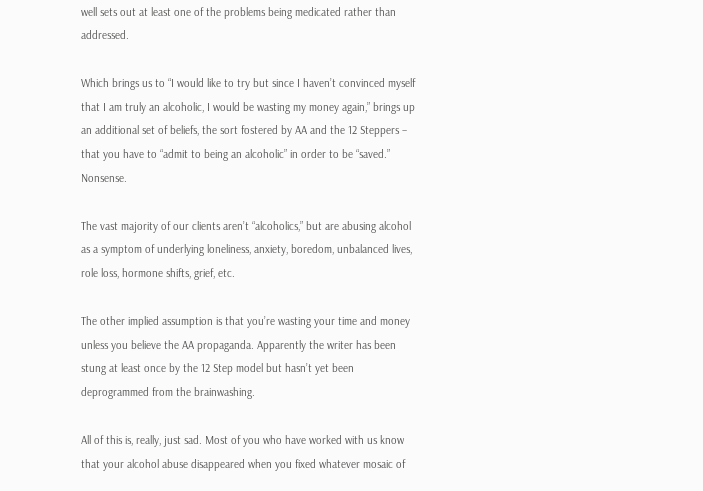well sets out at least one of the problems being medicated rather than addressed.

Which brings us to “I would like to try but since I haven’t convinced myself that I am truly an alcoholic, I would be wasting my money again,” brings up an additional set of beliefs, the sort fostered by AA and the 12 Steppers – that you have to “admit to being an alcoholic” in order to be “saved.” Nonsense.

The vast majority of our clients aren’t “alcoholics,” but are abusing alcohol as a symptom of underlying loneliness, anxiety, boredom, unbalanced lives, role loss, hormone shifts, grief, etc.

The other implied assumption is that you’re wasting your time and money unless you believe the AA propaganda. Apparently the writer has been stung at least once by the 12 Step model but hasn’t yet been deprogrammed from the brainwashing.

All of this is, really, just sad. Most of you who have worked with us know that your alcohol abuse disappeared when you fixed whatever mosaic of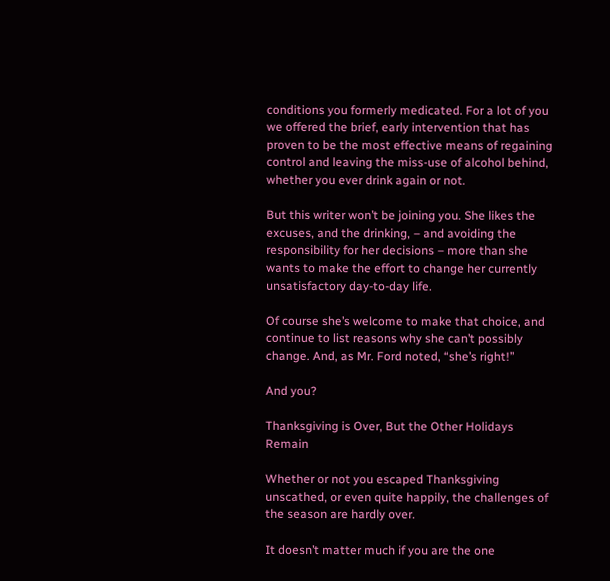conditions you formerly medicated. For a lot of you we offered the brief, early intervention that has proven to be the most effective means of regaining control and leaving the miss-use of alcohol behind, whether you ever drink again or not.

But this writer won’t be joining you. She likes the excuses, and the drinking, – and avoiding the responsibility for her decisions – more than she wants to make the effort to change her currently unsatisfactory day-to-day life.

Of course she’s welcome to make that choice, and continue to list reasons why she can’t possibly change. And, as Mr. Ford noted, “she’s right!”

And you?

Thanksgiving is Over, But the Other Holidays Remain

Whether or not you escaped Thanksgiving unscathed, or even quite happily, the challenges of the season are hardly over.

It doesn’t matter much if you are the one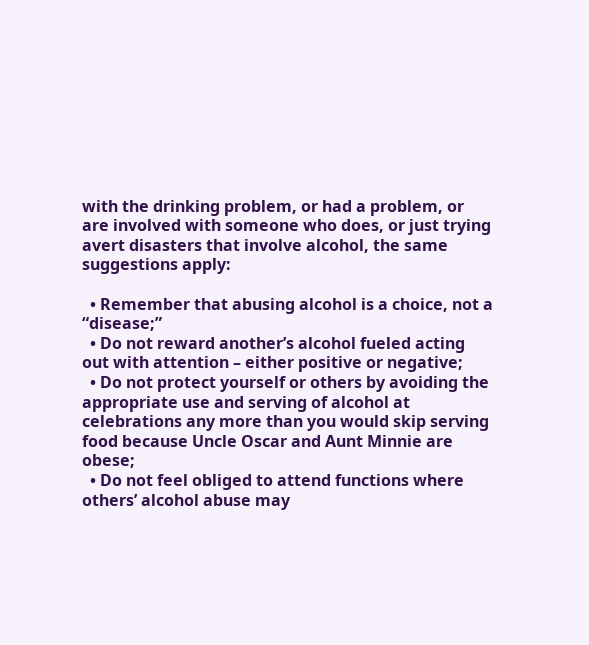with the drinking problem, or had a problem, or are involved with someone who does, or just trying avert disasters that involve alcohol, the same suggestions apply:

  • Remember that abusing alcohol is a choice, not a “disease;”
  • Do not reward another’s alcohol fueled acting out with attention – either positive or negative;
  • Do not protect yourself or others by avoiding the appropriate use and serving of alcohol at celebrations any more than you would skip serving food because Uncle Oscar and Aunt Minnie are obese;
  • Do not feel obliged to attend functions where others’ alcohol abuse may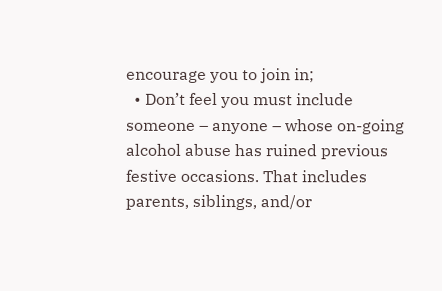encourage you to join in;
  • Don’t feel you must include someone – anyone – whose on-going alcohol abuse has ruined previous festive occasions. That includes parents, siblings, and/or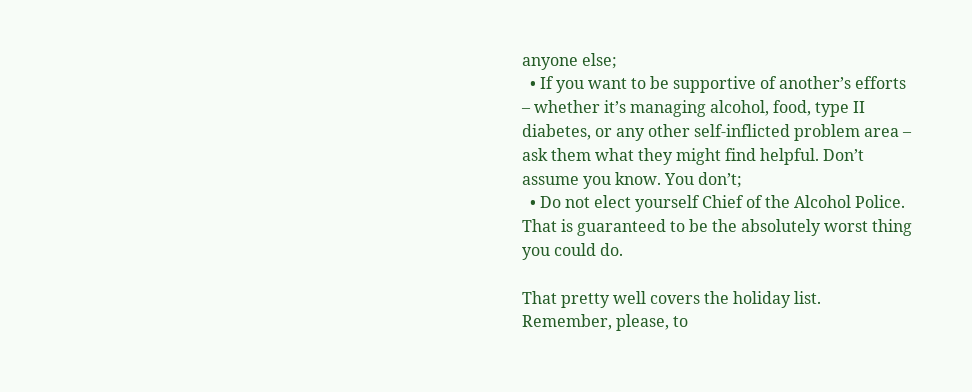anyone else;
  • If you want to be supportive of another’s efforts – whether it’s managing alcohol, food, type II diabetes, or any other self-inflicted problem area – ask them what they might find helpful. Don’t assume you know. You don’t;
  • Do not elect yourself Chief of the Alcohol Police. That is guaranteed to be the absolutely worst thing you could do.

That pretty well covers the holiday list. Remember, please, to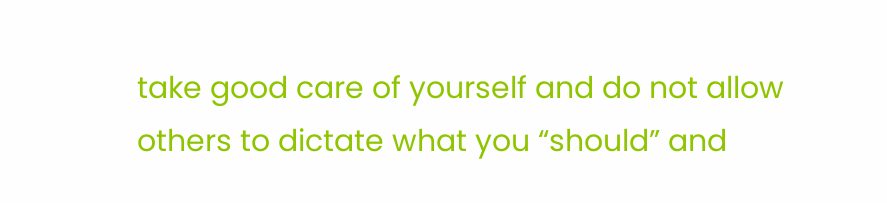take good care of yourself and do not allow others to dictate what you “should” and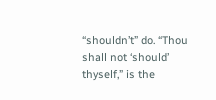“shouldn’t” do. “Thou shall not ‘should’ thyself,” is the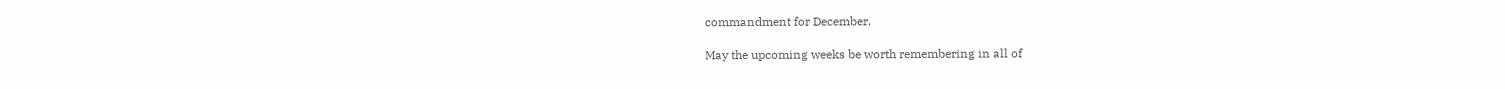commandment for December.

May the upcoming weeks be worth remembering in all of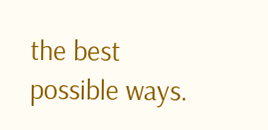the best possible ways.